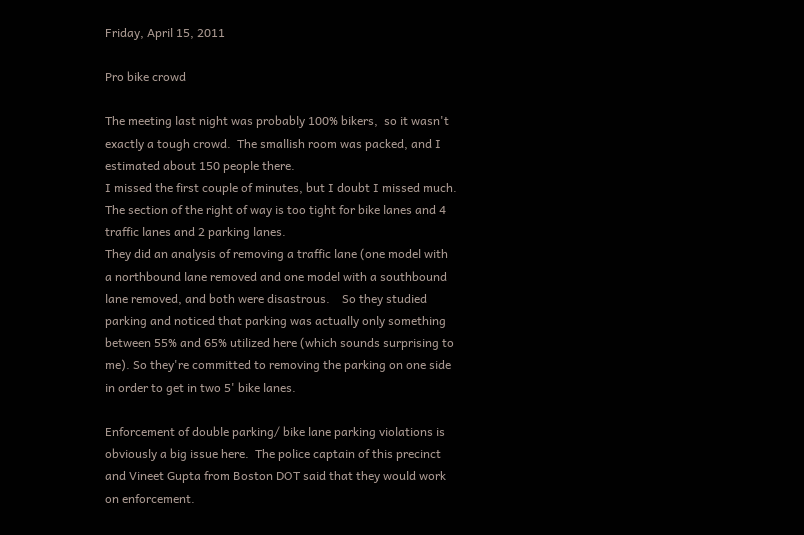Friday, April 15, 2011

Pro bike crowd

The meeting last night was probably 100% bikers,  so it wasn't exactly a tough crowd.  The smallish room was packed, and I estimated about 150 people there.
I missed the first couple of minutes, but I doubt I missed much.
The section of the right of way is too tight for bike lanes and 4 traffic lanes and 2 parking lanes.
They did an analysis of removing a traffic lane (one model with a northbound lane removed and one model with a southbound lane removed, and both were disastrous.    So they studied parking and noticed that parking was actually only something between 55% and 65% utilized here (which sounds surprising to me). So they're committed to removing the parking on one side in order to get in two 5' bike lanes.

Enforcement of double parking/ bike lane parking violations is obviously a big issue here.  The police captain of this precinct and Vineet Gupta from Boston DOT said that they would work on enforcement.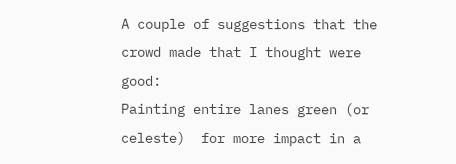A couple of suggestions that the crowd made that I thought were good:
Painting entire lanes green (or celeste)  for more impact in a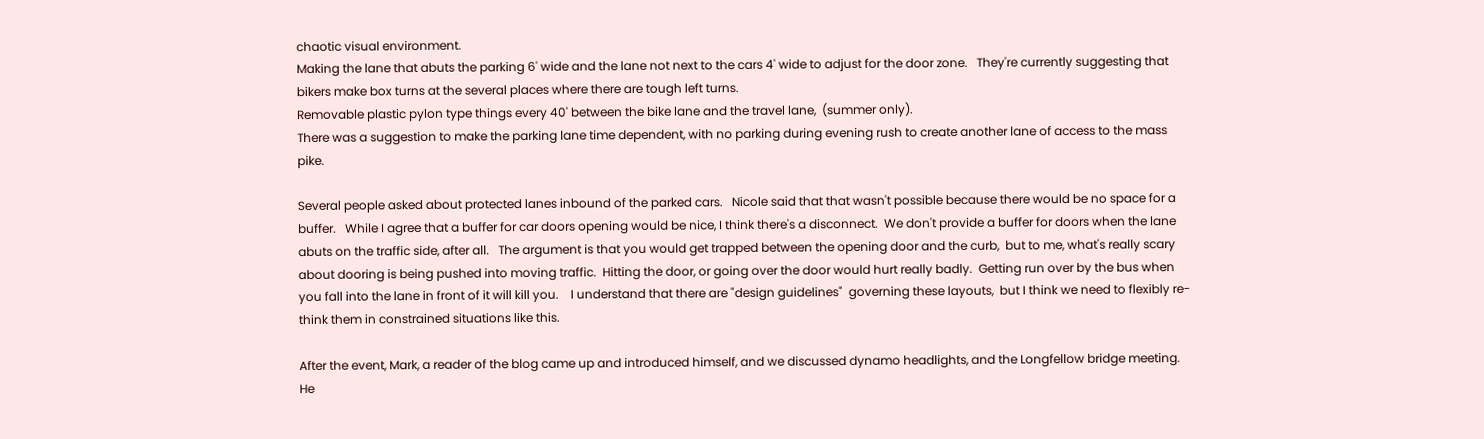chaotic visual environment.
Making the lane that abuts the parking 6' wide and the lane not next to the cars 4' wide to adjust for the door zone.   They're currently suggesting that bikers make box turns at the several places where there are tough left turns.
Removable plastic pylon type things every 40' between the bike lane and the travel lane,  (summer only).
There was a suggestion to make the parking lane time dependent, with no parking during evening rush to create another lane of access to the mass pike.

Several people asked about protected lanes inbound of the parked cars.   Nicole said that that wasn't possible because there would be no space for a buffer.   While I agree that a buffer for car doors opening would be nice, I think there's a disconnect.  We don't provide a buffer for doors when the lane abuts on the traffic side, after all.   The argument is that you would get trapped between the opening door and the curb,  but to me, what's really scary about dooring is being pushed into moving traffic.  Hitting the door, or going over the door would hurt really badly.  Getting run over by the bus when you fall into the lane in front of it will kill you.    I understand that there are "design guidelines"  governing these layouts,  but I think we need to flexibly re-think them in constrained situations like this.

After the event, Mark, a reader of the blog came up and introduced himself, and we discussed dynamo headlights, and the Longfellow bridge meeting.   He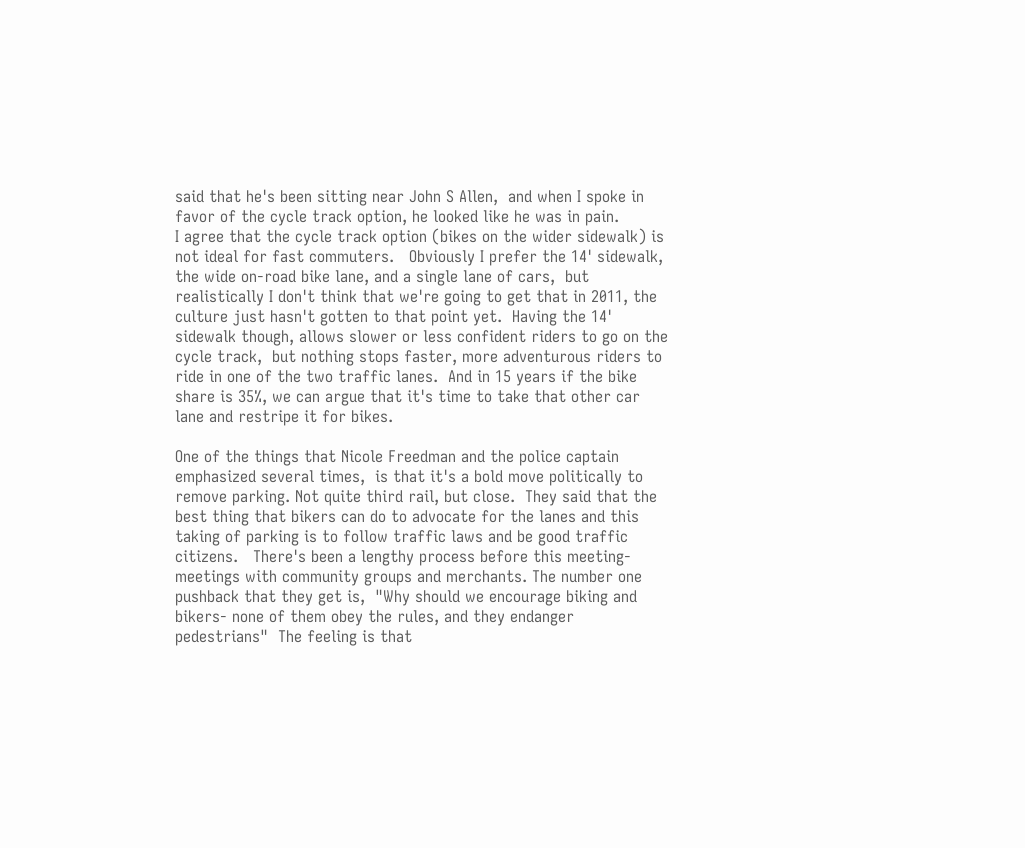said that he's been sitting near John S Allen,  and when I spoke in favor of the cycle track option, he looked like he was in pain.
I agree that the cycle track option (bikes on the wider sidewalk) is not ideal for fast commuters.   Obviously I prefer the 14' sidewalk, the wide on-road bike lane, and a single lane of cars,  but realistically I don't think that we're going to get that in 2011, the culture just hasn't gotten to that point yet.  Having the 14' sidewalk though, allows slower or less confident riders to go on the cycle track,  but nothing stops faster, more adventurous riders to ride in one of the two traffic lanes.  And in 15 years if the bike share is 35%, we can argue that it's time to take that other car lane and restripe it for bikes.

One of the things that Nicole Freedman and the police captain emphasized several times,  is that it's a bold move politically to remove parking. Not quite third rail, but close.  They said that the best thing that bikers can do to advocate for the lanes and this taking of parking is to follow traffic laws and be good traffic citizens.   There's been a lengthy process before this meeting-  meetings with community groups and merchants. The number one pushback that they get is,  "Why should we encourage biking and bikers- none of them obey the rules, and they endanger pedestrians"  The feeling is that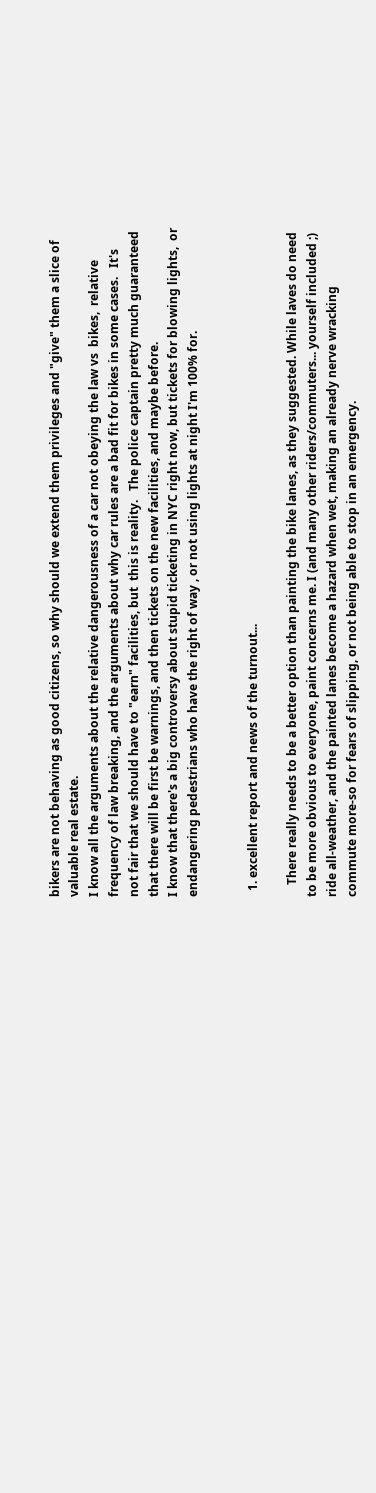bikers are not behaving as good citizens, so why should we extend them privileges and "give" them a slice of valuable real estate.
I know all the arguments about the relative dangerousness of a car not obeying the law vs  bikes,  relative frequency of law breaking, and the arguments about why car rules are a bad fit for bikes in some cases.   It's not fair that we should have to "earn" facilities, but  this is reality.   The police captain pretty much guaranteed that there will be first be warnings, and then tickets on the new facilities, and maybe before.
I know that there's a big controversy about stupid ticketing in NYC right now, but tickets for blowing lights,  or endangering pedestrians who have the right of way , or not using lights at night I'm 100% for.


  1. excellent report and news of the turnout...

    There really needs to be a better option than painting the bike lanes, as they suggested. While laves do need to be more obvious to everyone, paint concerns me. I (and many other riders/commuters... yourself included ;) ride all-weather, and the painted lanes become a hazard when wet, making an already nerve wracking commute more-so for fears of slipping, or not being able to stop in an emergency.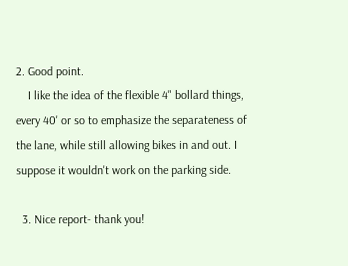2. Good point.
    I like the idea of the flexible 4" bollard things, every 40' or so to emphasize the separateness of the lane, while still allowing bikes in and out. I suppose it wouldn't work on the parking side.

  3. Nice report- thank you!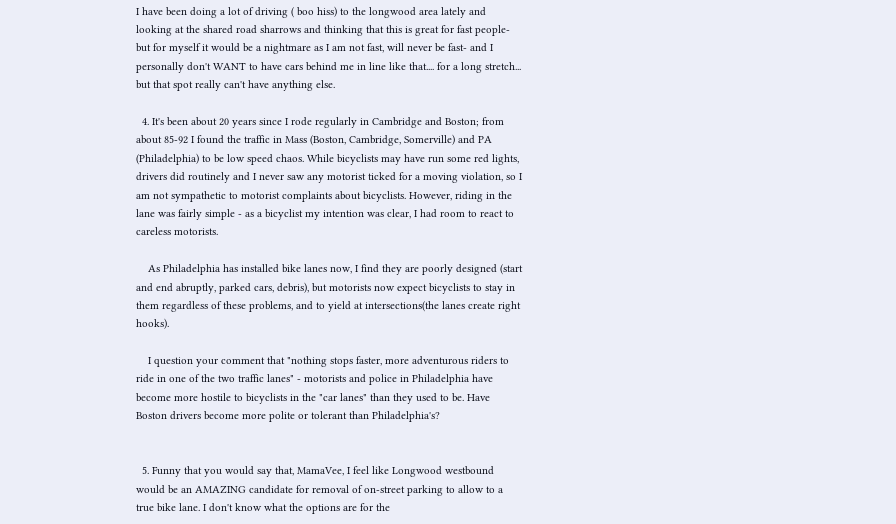I have been doing a lot of driving ( boo hiss) to the longwood area lately and looking at the shared road sharrows and thinking that this is great for fast people- but for myself it would be a nightmare as I am not fast, will never be fast- and I personally don't WANT to have cars behind me in line like that.... for a long stretch... but that spot really can't have anything else.

  4. It's been about 20 years since I rode regularly in Cambridge and Boston; from about 85-92 I found the traffic in Mass (Boston, Cambridge, Somerville) and PA (Philadelphia) to be low speed chaos. While bicyclists may have run some red lights, drivers did routinely and I never saw any motorist ticked for a moving violation, so I am not sympathetic to motorist complaints about bicyclists. However, riding in the lane was fairly simple - as a bicyclist my intention was clear, I had room to react to careless motorists.

    As Philadelphia has installed bike lanes now, I find they are poorly designed (start and end abruptly, parked cars, debris), but motorists now expect bicyclists to stay in them regardless of these problems, and to yield at intersections(the lanes create right hooks).

    I question your comment that "nothing stops faster, more adventurous riders to ride in one of the two traffic lanes" - motorists and police in Philadelphia have become more hostile to bicyclists in the "car lanes" than they used to be. Have Boston drivers become more polite or tolerant than Philadelphia's?


  5. Funny that you would say that, MamaVee, I feel like Longwood westbound would be an AMAZING candidate for removal of on-street parking to allow to a true bike lane. I don't know what the options are for the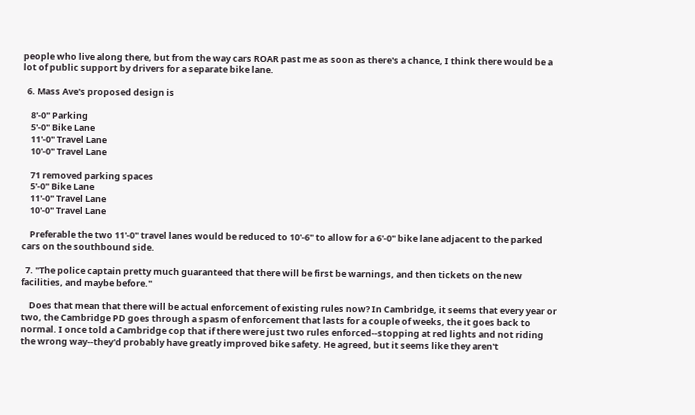people who live along there, but from the way cars ROAR past me as soon as there's a chance, I think there would be a lot of public support by drivers for a separate bike lane.

  6. Mass Ave's proposed design is

    8'-0" Parking
    5'-0" Bike Lane
    11'-0" Travel Lane
    10'-0" Travel Lane

    71 removed parking spaces
    5'-0" Bike Lane
    11'-0" Travel Lane
    10'-0" Travel Lane

    Preferable the two 11'-0" travel lanes would be reduced to 10'-6" to allow for a 6'-0" bike lane adjacent to the parked cars on the southbound side.

  7. "The police captain pretty much guaranteed that there will be first be warnings, and then tickets on the new facilities, and maybe before."

    Does that mean that there will be actual enforcement of existing rules now? In Cambridge, it seems that every year or two, the Cambridge PD goes through a spasm of enforcement that lasts for a couple of weeks, the it goes back to normal. I once told a Cambridge cop that if there were just two rules enforced--stopping at red lights and not riding the wrong way--they'd probably have greatly improved bike safety. He agreed, but it seems like they aren't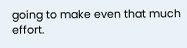going to make even that much effort.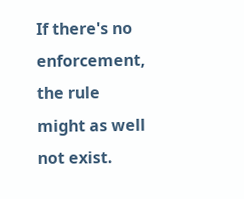If there's no enforcement, the rule might as well not exist.